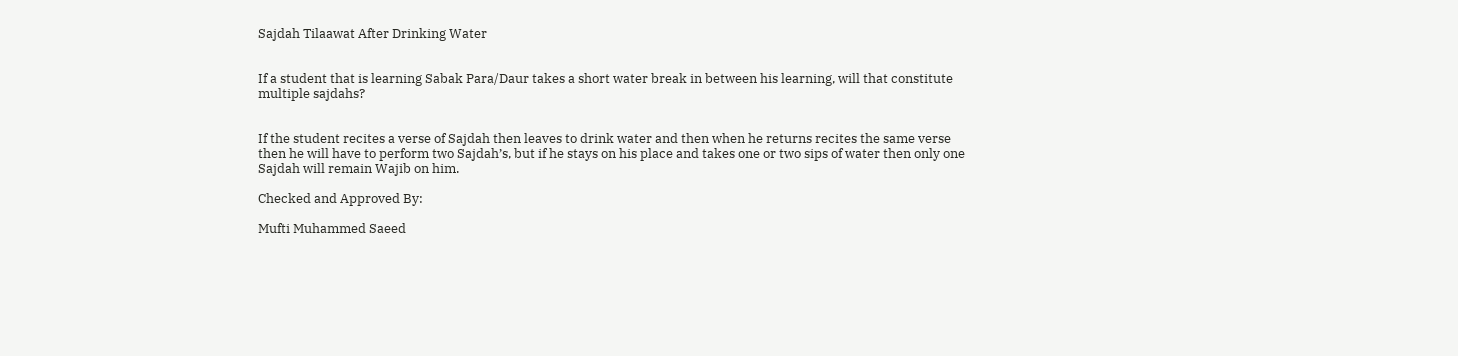Sajdah Tilaawat After Drinking Water


If a student that is learning Sabak Para/Daur takes a short water break in between his learning, will that constitute multiple sajdahs?


If the student recites a verse of Sajdah then leaves to drink water and then when he returns recites the same verse then he will have to perform two Sajdah’s, but if he stays on his place and takes one or two sips of water then only one Sajdah will remain Wajib on him.

Checked and Approved By:

Mufti Muhammed Saeed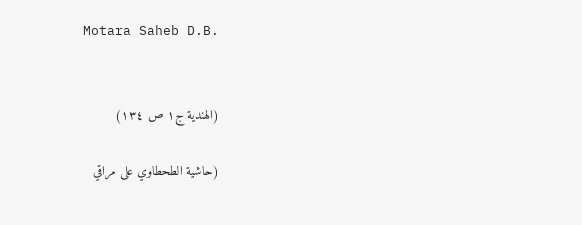Motara Saheb D.B.


(الهندية ج١ ص ١٣٤)

(حاشية الطحطاوي على مراقي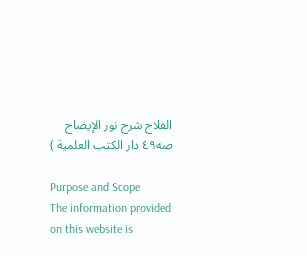الفلاح شرح نور الإيضاح صه٤٩ دار الكتب العلمية )

Purpose and Scope
The information provided on this website is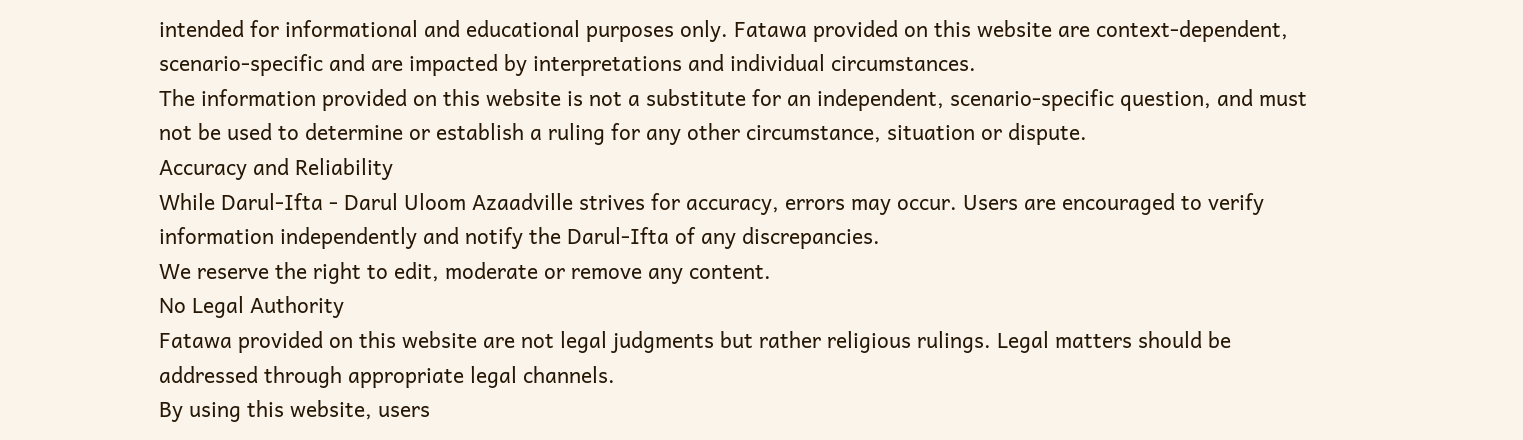intended for informational and educational purposes only. Fatawa provided on this website are context-dependent, scenario-specific and are impacted by interpretations and individual circumstances.
The information provided on this website is not a substitute for an independent, scenario-specific question, and must not be used to determine or establish a ruling for any other circumstance, situation or dispute.
Accuracy and Reliability
While Darul-Ifta - Darul Uloom Azaadville strives for accuracy, errors may occur. Users are encouraged to verify information independently and notify the Darul-Ifta of any discrepancies.
We reserve the right to edit, moderate or remove any content.
No Legal Authority
Fatawa provided on this website are not legal judgments but rather religious rulings. Legal matters should be addressed through appropriate legal channels.
By using this website, users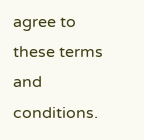agree to these terms and conditions.